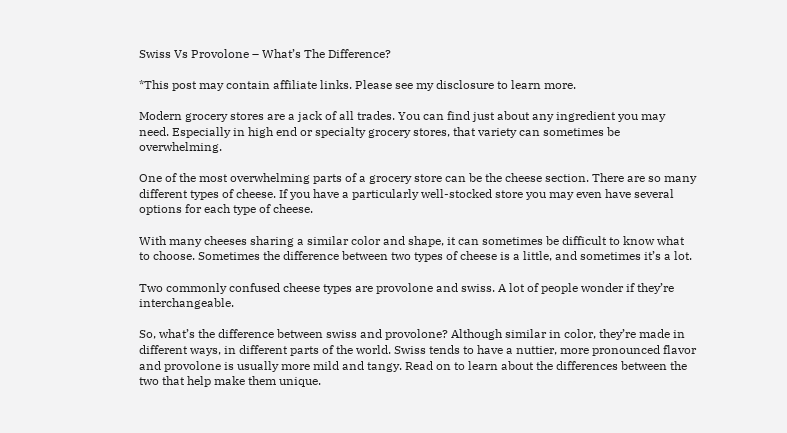Swiss Vs Provolone – What’s The Difference?

*This post may contain affiliate links. Please see my disclosure to learn more.

Modern grocery stores are a jack of all trades. You can find just about any ingredient you may need. Especially in high end or specialty grocery stores, that variety can sometimes be overwhelming.

One of the most overwhelming parts of a grocery store can be the cheese section. There are so many different types of cheese. If you have a particularly well-stocked store you may even have several options for each type of cheese.

With many cheeses sharing a similar color and shape, it can sometimes be difficult to know what to choose. Sometimes the difference between two types of cheese is a little, and sometimes it’s a lot.

Two commonly confused cheese types are provolone and swiss. A lot of people wonder if they’re interchangeable.

So, what’s the difference between swiss and provolone? Although similar in color, they’re made in different ways, in different parts of the world. Swiss tends to have a nuttier, more pronounced flavor and provolone is usually more mild and tangy. Read on to learn about the differences between the two that help make them unique.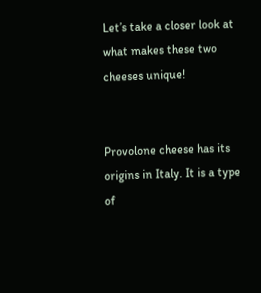Let’s take a closer look at what makes these two cheeses unique!


Provolone cheese has its origins in Italy. It is a type of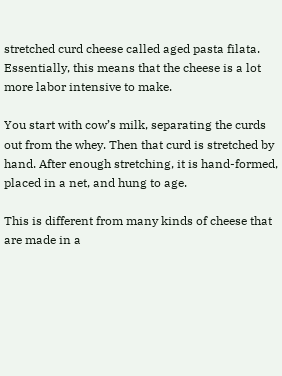stretched curd cheese called aged pasta filata. Essentially, this means that the cheese is a lot more labor intensive to make.

You start with cow’s milk, separating the curds out from the whey. Then that curd is stretched by hand. After enough stretching, it is hand-formed, placed in a net, and hung to age.

This is different from many kinds of cheese that are made in a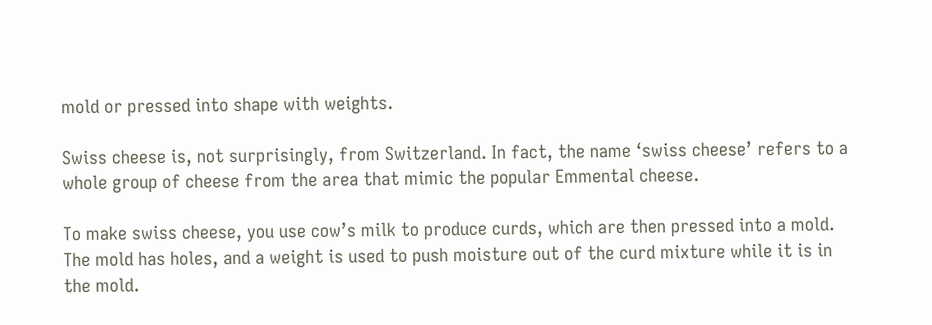mold or pressed into shape with weights.

Swiss cheese is, not surprisingly, from Switzerland. In fact, the name ‘swiss cheese’ refers to a whole group of cheese from the area that mimic the popular Emmental cheese.

To make swiss cheese, you use cow’s milk to produce curds, which are then pressed into a mold. The mold has holes, and a weight is used to push moisture out of the curd mixture while it is in the mold.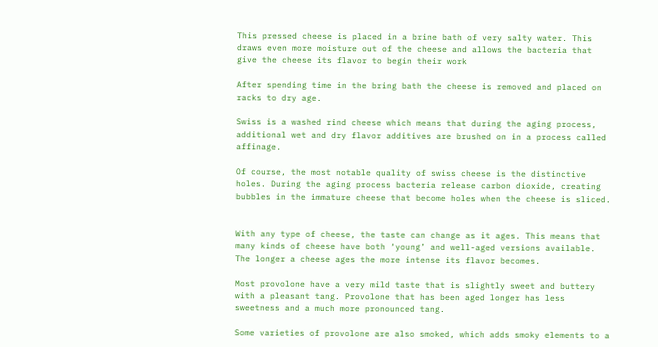This pressed cheese is placed in a brine bath of very salty water. This draws even more moisture out of the cheese and allows the bacteria that give the cheese its flavor to begin their work

After spending time in the bring bath the cheese is removed and placed on racks to dry age.

Swiss is a washed rind cheese which means that during the aging process, additional wet and dry flavor additives are brushed on in a process called affinage.

Of course, the most notable quality of swiss cheese is the distinctive holes. During the aging process bacteria release carbon dioxide, creating bubbles in the immature cheese that become holes when the cheese is sliced.


With any type of cheese, the taste can change as it ages. This means that many kinds of cheese have both ‘young’ and well-aged versions available. The longer a cheese ages the more intense its flavor becomes.

Most provolone have a very mild taste that is slightly sweet and buttery with a pleasant tang. Provolone that has been aged longer has less sweetness and a much more pronounced tang.

Some varieties of provolone are also smoked, which adds smoky elements to a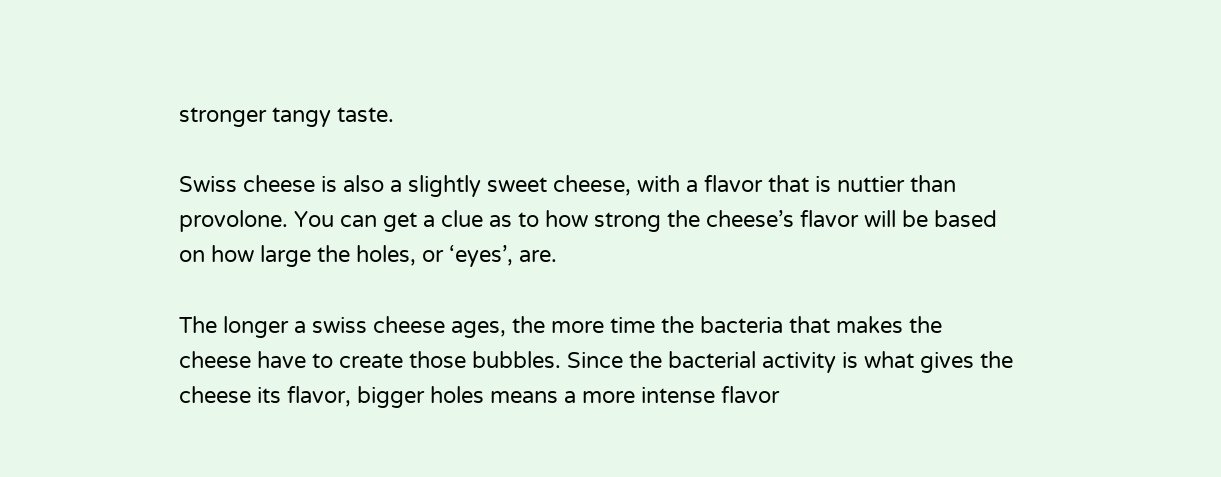stronger tangy taste.

Swiss cheese is also a slightly sweet cheese, with a flavor that is nuttier than provolone. You can get a clue as to how strong the cheese’s flavor will be based on how large the holes, or ‘eyes’, are.

The longer a swiss cheese ages, the more time the bacteria that makes the cheese have to create those bubbles. Since the bacterial activity is what gives the cheese its flavor, bigger holes means a more intense flavor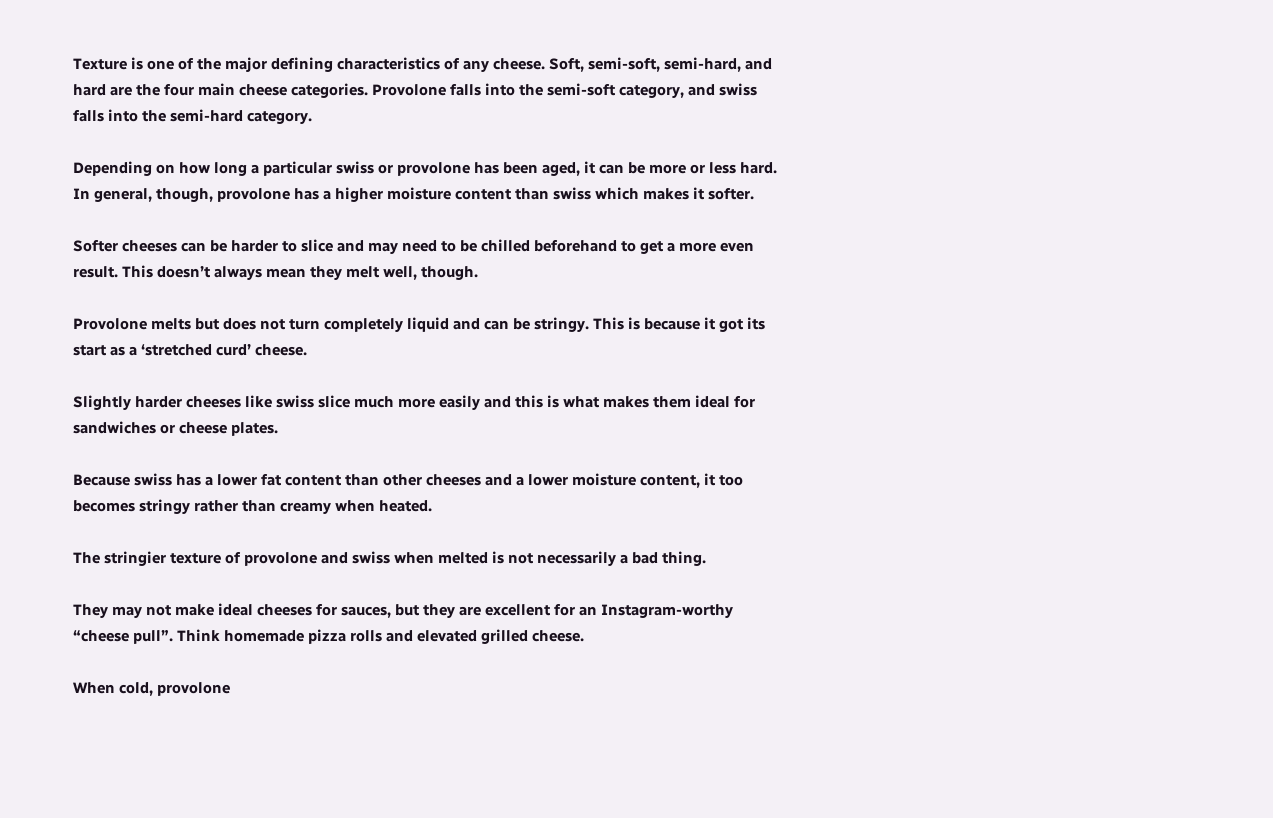Texture is one of the major defining characteristics of any cheese. Soft, semi-soft, semi-hard, and hard are the four main cheese categories. Provolone falls into the semi-soft category, and swiss falls into the semi-hard category.

Depending on how long a particular swiss or provolone has been aged, it can be more or less hard. In general, though, provolone has a higher moisture content than swiss which makes it softer.

Softer cheeses can be harder to slice and may need to be chilled beforehand to get a more even result. This doesn’t always mean they melt well, though.

Provolone melts but does not turn completely liquid and can be stringy. This is because it got its start as a ‘stretched curd’ cheese.

Slightly harder cheeses like swiss slice much more easily and this is what makes them ideal for sandwiches or cheese plates.

Because swiss has a lower fat content than other cheeses and a lower moisture content, it too becomes stringy rather than creamy when heated.

The stringier texture of provolone and swiss when melted is not necessarily a bad thing.

They may not make ideal cheeses for sauces, but they are excellent for an Instagram-worthy “cheese pull”. Think homemade pizza rolls and elevated grilled cheese.

When cold, provolone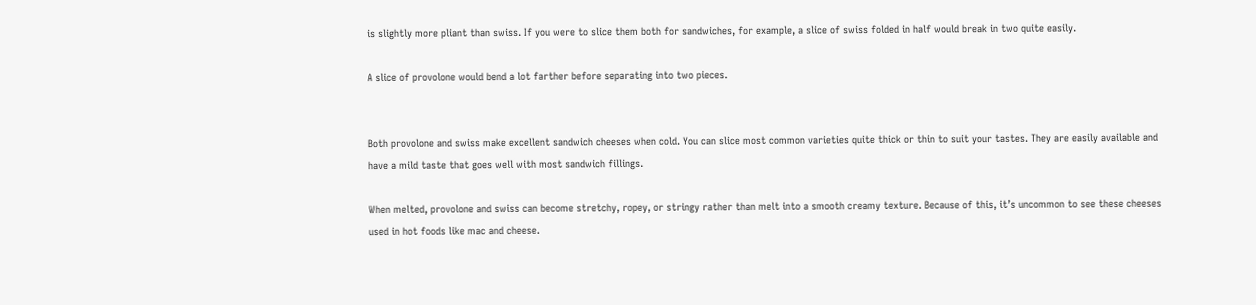is slightly more pliant than swiss. If you were to slice them both for sandwiches, for example, a slice of swiss folded in half would break in two quite easily.

A slice of provolone would bend a lot farther before separating into two pieces.


Both provolone and swiss make excellent sandwich cheeses when cold. You can slice most common varieties quite thick or thin to suit your tastes. They are easily available and have a mild taste that goes well with most sandwich fillings.

When melted, provolone and swiss can become stretchy, ropey, or stringy rather than melt into a smooth creamy texture. Because of this, it’s uncommon to see these cheeses used in hot foods like mac and cheese.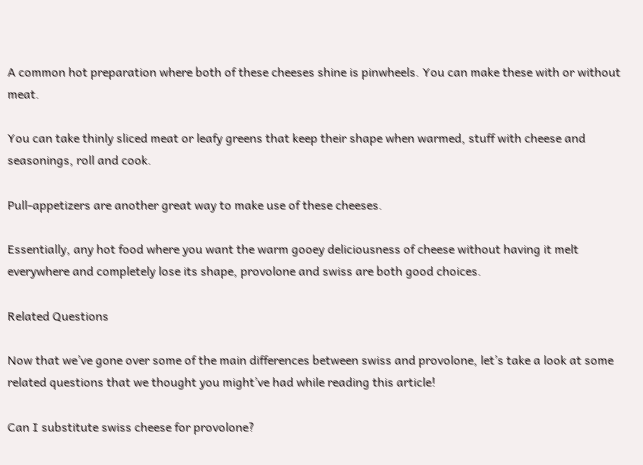A common hot preparation where both of these cheeses shine is pinwheels. You can make these with or without meat.

You can take thinly sliced meat or leafy greens that keep their shape when warmed, stuff with cheese and seasonings, roll and cook.

Pull-appetizers are another great way to make use of these cheeses.

Essentially, any hot food where you want the warm gooey deliciousness of cheese without having it melt everywhere and completely lose its shape, provolone and swiss are both good choices.

Related Questions

Now that we’ve gone over some of the main differences between swiss and provolone, let’s take a look at some related questions that we thought you might’ve had while reading this article!

Can I substitute swiss cheese for provolone?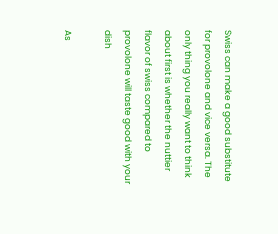Swiss can make a good substitute for provolone and vice versa. The only thing you really want to think about first is whether the nuttier flavor of swiss compared to provolone will taste good with your dish

As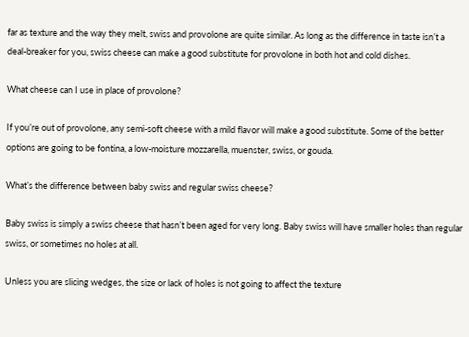far as texture and the way they melt, swiss and provolone are quite similar. As long as the difference in taste isn’t a deal-breaker for you, swiss cheese can make a good substitute for provolone in both hot and cold dishes.

What cheese can I use in place of provolone?

If you’re out of provolone, any semi-soft cheese with a mild flavor will make a good substitute. Some of the better options are going to be fontina, a low-moisture mozzarella, muenster, swiss, or gouda.

What’s the difference between baby swiss and regular swiss cheese?

Baby swiss is simply a swiss cheese that hasn’t been aged for very long. Baby swiss will have smaller holes than regular swiss, or sometimes no holes at all.

Unless you are slicing wedges, the size or lack of holes is not going to affect the texture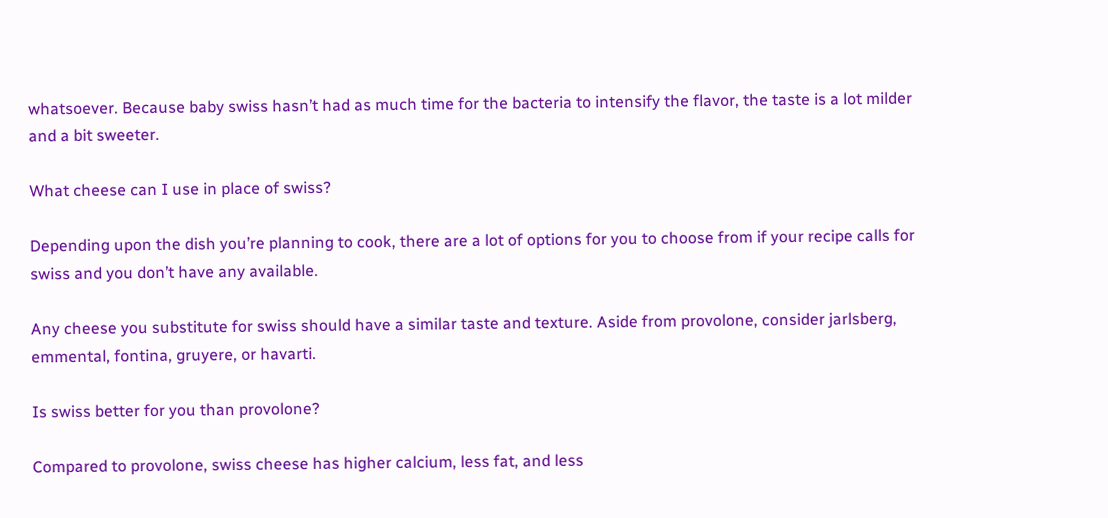whatsoever. Because baby swiss hasn’t had as much time for the bacteria to intensify the flavor, the taste is a lot milder and a bit sweeter.

What cheese can I use in place of swiss?

Depending upon the dish you’re planning to cook, there are a lot of options for you to choose from if your recipe calls for swiss and you don’t have any available.

Any cheese you substitute for swiss should have a similar taste and texture. Aside from provolone, consider jarlsberg, emmental, fontina, gruyere, or havarti.

Is swiss better for you than provolone?

Compared to provolone, swiss cheese has higher calcium, less fat, and less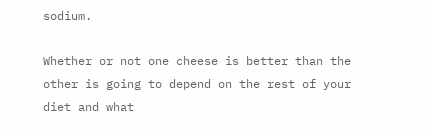sodium.

Whether or not one cheese is better than the other is going to depend on the rest of your diet and what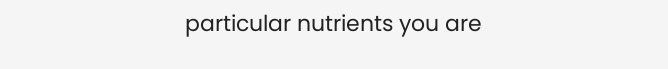particular nutrients you are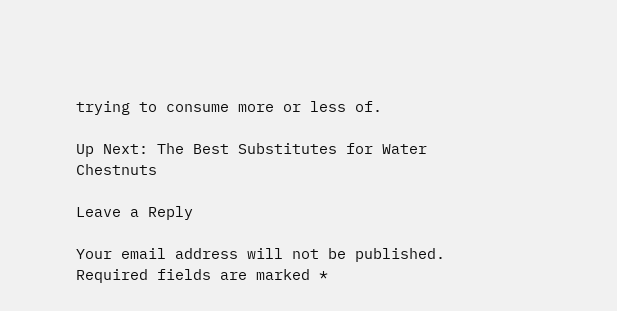trying to consume more or less of.

Up Next: The Best Substitutes for Water Chestnuts

Leave a Reply

Your email address will not be published. Required fields are marked *